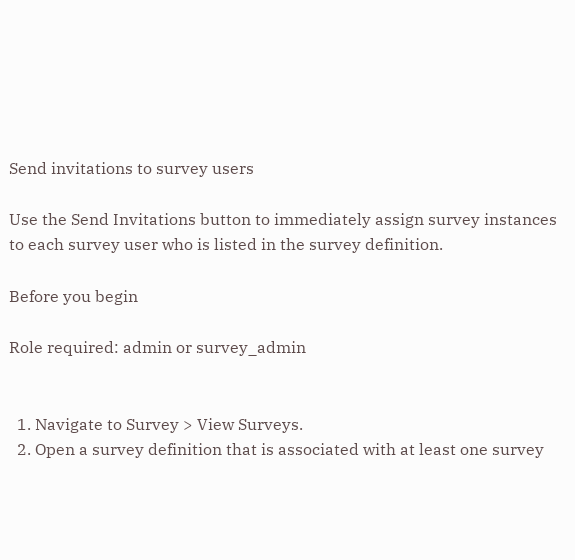Send invitations to survey users

Use the Send Invitations button to immediately assign survey instances to each survey user who is listed in the survey definition.

Before you begin

Role required: admin or survey_admin


  1. Navigate to Survey > View Surveys.
  2. Open a survey definition that is associated with at least one survey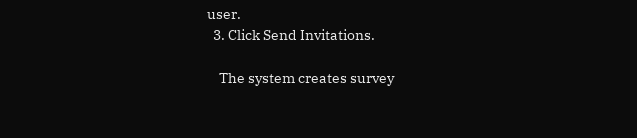user.
  3. Click Send Invitations.

    The system creates survey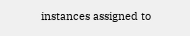instances assigned to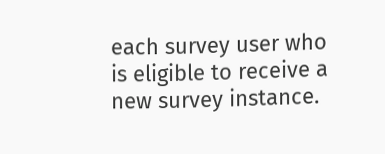each survey user who is eligible to receive a new survey instance.